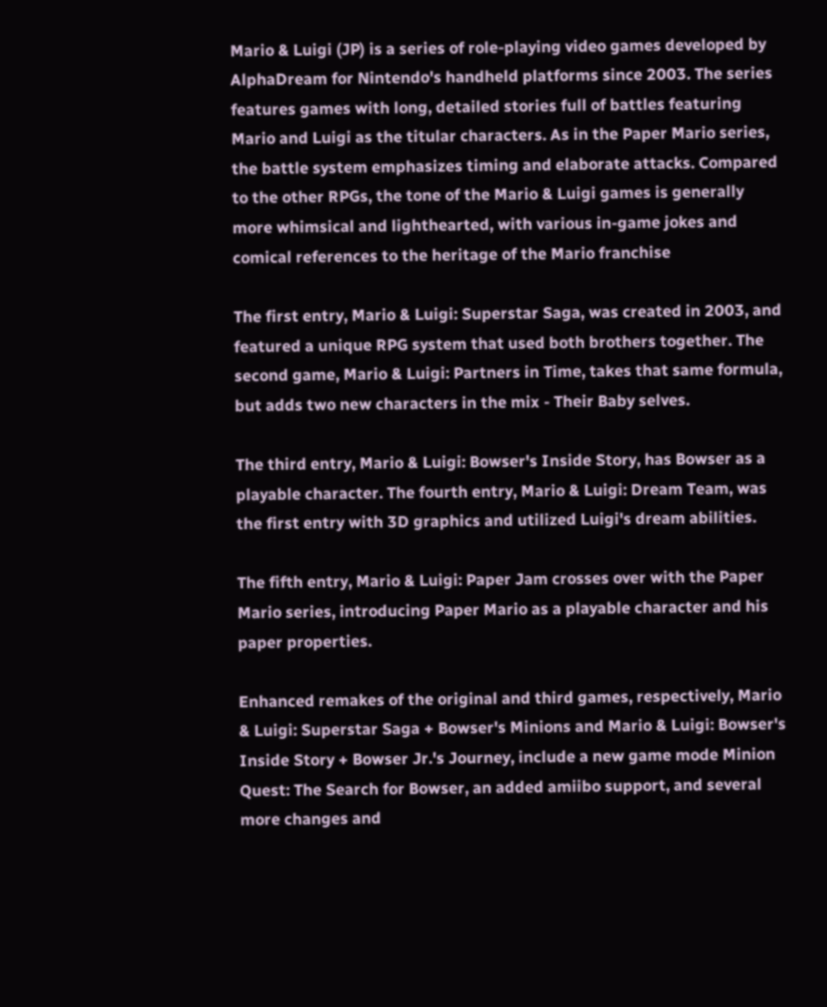Mario & Luigi (JP) is a series of role-playing video games developed by AlphaDream for Nintendo's handheld platforms since 2003. The series features games with long, detailed stories full of battles featuring Mario and Luigi as the titular characters. As in the Paper Mario series, the battle system emphasizes timing and elaborate attacks. Compared to the other RPGs, the tone of the Mario & Luigi games is generally more whimsical and lighthearted, with various in-game jokes and comical references to the heritage of the Mario franchise

The first entry, Mario & Luigi: Superstar Saga, was created in 2003, and featured a unique RPG system that used both brothers together. The second game, Mario & Luigi: Partners in Time, takes that same formula, but adds two new characters in the mix - Their Baby selves.

The third entry, Mario & Luigi: Bowser's Inside Story, has Bowser as a playable character. The fourth entry, Mario & Luigi: Dream Team, was the first entry with 3D graphics and utilized Luigi's dream abilities.

The fifth entry, Mario & Luigi: Paper Jam crosses over with the Paper Mario series, introducing Paper Mario as a playable character and his paper properties.

Enhanced remakes of the original and third games, respectively, Mario & Luigi: Superstar Saga + Bowser's Minions and Mario & Luigi: Bowser's Inside Story + Bowser Jr.'s Journey, include a new game mode Minion Quest: The Search for Bowser, an added amiibo support, and several more changes and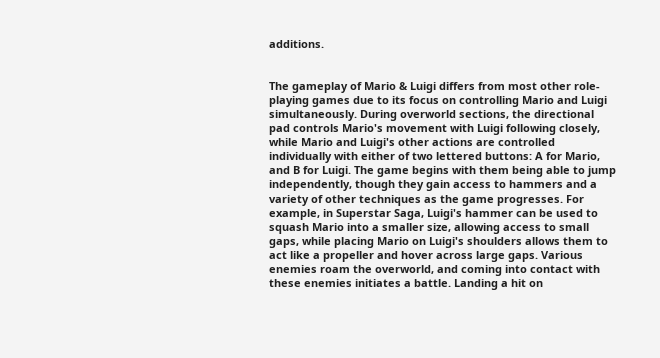additions.


The gameplay of Mario & Luigi differs from most other role-playing games due to its focus on controlling Mario and Luigi simultaneously. During overworld sections, the directional pad controls Mario's movement with Luigi following closely, while Mario and Luigi's other actions are controlled individually with either of two lettered buttons: A for Mario, and B for Luigi. The game begins with them being able to jump independently, though they gain access to hammers and a variety of other techniques as the game progresses. For example, in Superstar Saga, Luigi's hammer can be used to squash Mario into a smaller size, allowing access to small gaps, while placing Mario on Luigi's shoulders allows them to act like a propeller and hover across large gaps. Various enemies roam the overworld, and coming into contact with these enemies initiates a battle. Landing a hit on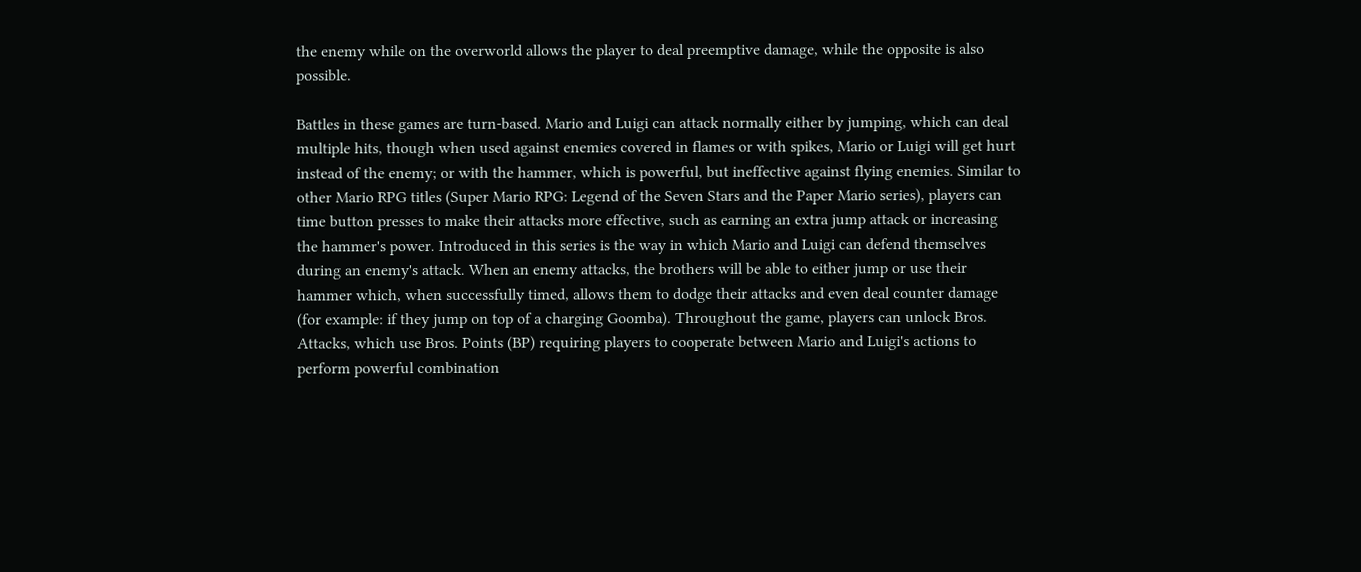the enemy while on the overworld allows the player to deal preemptive damage, while the opposite is also possible.

Battles in these games are turn-based. Mario and Luigi can attack normally either by jumping, which can deal multiple hits, though when used against enemies covered in flames or with spikes, Mario or Luigi will get hurt instead of the enemy; or with the hammer, which is powerful, but ineffective against flying enemies. Similar to other Mario RPG titles (Super Mario RPG: Legend of the Seven Stars and the Paper Mario series), players can time button presses to make their attacks more effective, such as earning an extra jump attack or increasing the hammer's power. Introduced in this series is the way in which Mario and Luigi can defend themselves during an enemy's attack. When an enemy attacks, the brothers will be able to either jump or use their hammer which, when successfully timed, allows them to dodge their attacks and even deal counter damage (for example: if they jump on top of a charging Goomba). Throughout the game, players can unlock Bros. Attacks, which use Bros. Points (BP) requiring players to cooperate between Mario and Luigi's actions to perform powerful combination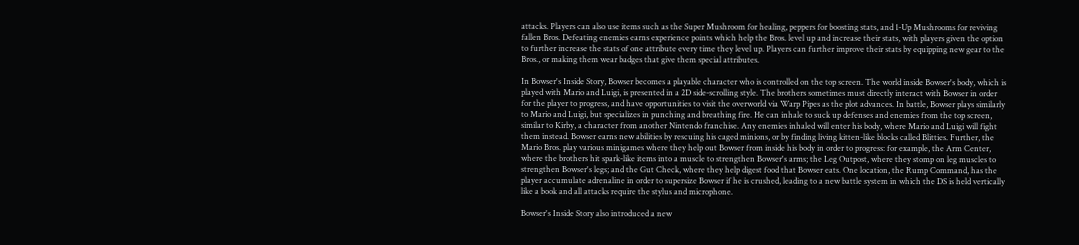attacks. Players can also use items such as the Super Mushroom for healing, peppers for boosting stats, and 1-Up Mushrooms for reviving fallen Bros. Defeating enemies earns experience points which help the Bros. level up and increase their stats, with players given the option to further increase the stats of one attribute every time they level up. Players can further improve their stats by equipping new gear to the Bros., or making them wear badges that give them special attributes.

In Bowser's Inside Story, Bowser becomes a playable character who is controlled on the top screen. The world inside Bowser's body, which is played with Mario and Luigi, is presented in a 2D side-scrolling style. The brothers sometimes must directly interact with Bowser in order for the player to progress, and have opportunities to visit the overworld via Warp Pipes as the plot advances. In battle, Bowser plays similarly to Mario and Luigi, but specializes in punching and breathing fire. He can inhale to suck up defenses and enemies from the top screen, similar to Kirby, a character from another Nintendo franchise. Any enemies inhaled will enter his body, where Mario and Luigi will fight them instead. Bowser earns new abilities by rescuing his caged minions, or by finding living kitten-like blocks called Blitties. Further, the Mario Bros. play various minigames where they help out Bowser from inside his body in order to progress: for example, the Arm Center, where the brothers hit spark-like items into a muscle to strengthen Bowser's arms; the Leg Outpost, where they stomp on leg muscles to strengthen Bowser's legs; and the Gut Check, where they help digest food that Bowser eats. One location, the Rump Command, has the player accumulate adrenaline in order to supersize Bowser if he is crushed, leading to a new battle system in which the DS is held vertically like a book and all attacks require the stylus and microphone.

Bowser's Inside Story also introduced a new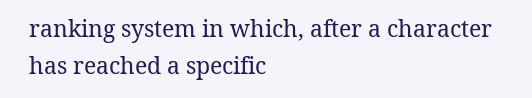ranking system in which, after a character has reached a specific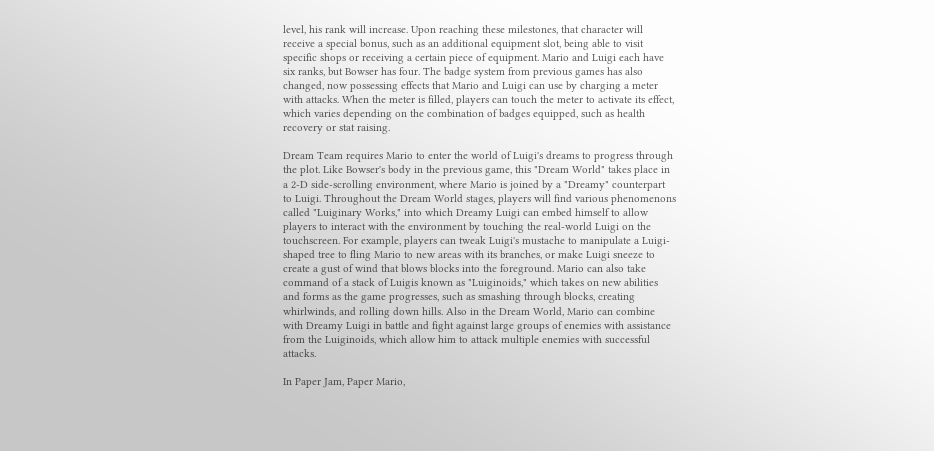level, his rank will increase. Upon reaching these milestones, that character will receive a special bonus, such as an additional equipment slot, being able to visit specific shops or receiving a certain piece of equipment. Mario and Luigi each have six ranks, but Bowser has four. The badge system from previous games has also changed, now possessing effects that Mario and Luigi can use by charging a meter with attacks. When the meter is filled, players can touch the meter to activate its effect, which varies depending on the combination of badges equipped, such as health recovery or stat raising.

Dream Team requires Mario to enter the world of Luigi's dreams to progress through the plot. Like Bowser's body in the previous game, this "Dream World" takes place in a 2-D side-scrolling environment, where Mario is joined by a "Dreamy" counterpart to Luigi. Throughout the Dream World stages, players will find various phenomenons called "Luiginary Works," into which Dreamy Luigi can embed himself to allow players to interact with the environment by touching the real-world Luigi on the touchscreen. For example, players can tweak Luigi's mustache to manipulate a Luigi-shaped tree to fling Mario to new areas with its branches, or make Luigi sneeze to create a gust of wind that blows blocks into the foreground. Mario can also take command of a stack of Luigis known as "Luiginoids," which takes on new abilities and forms as the game progresses, such as smashing through blocks, creating whirlwinds, and rolling down hills. Also in the Dream World, Mario can combine with Dreamy Luigi in battle and fight against large groups of enemies with assistance from the Luiginoids, which allow him to attack multiple enemies with successful attacks.

In Paper Jam, Paper Mario,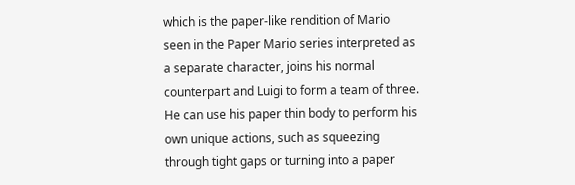which is the paper-like rendition of Mario seen in the Paper Mario series interpreted as a separate character, joins his normal counterpart and Luigi to form a team of three. He can use his paper thin body to perform his own unique actions, such as squeezing through tight gaps or turning into a paper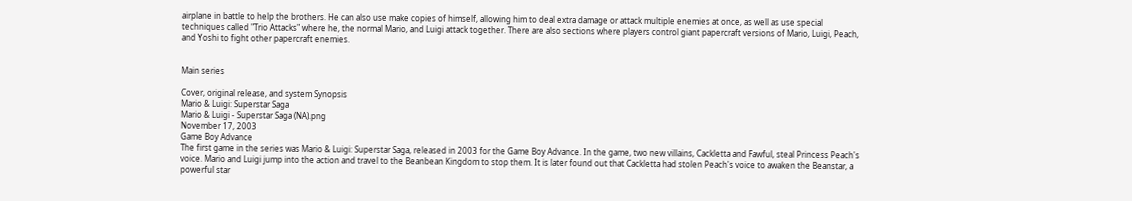airplane in battle to help the brothers. He can also use make copies of himself, allowing him to deal extra damage or attack multiple enemies at once, as well as use special techniques called "Trio Attacks" where he, the normal Mario, and Luigi attack together. There are also sections where players control giant papercraft versions of Mario, Luigi, Peach, and Yoshi to fight other papercraft enemies.


Main series

Cover, original release, and system Synopsis
Mario & Luigi: Superstar Saga
Mario & Luigi - Superstar Saga (NA).png
November 17, 2003
Game Boy Advance
The first game in the series was Mario & Luigi: Superstar Saga, released in 2003 for the Game Boy Advance. In the game, two new villains, Cackletta and Fawful, steal Princess Peach's voice. Mario and Luigi jump into the action and travel to the Beanbean Kingdom to stop them. It is later found out that Cackletta had stolen Peach's voice to awaken the Beanstar, a powerful star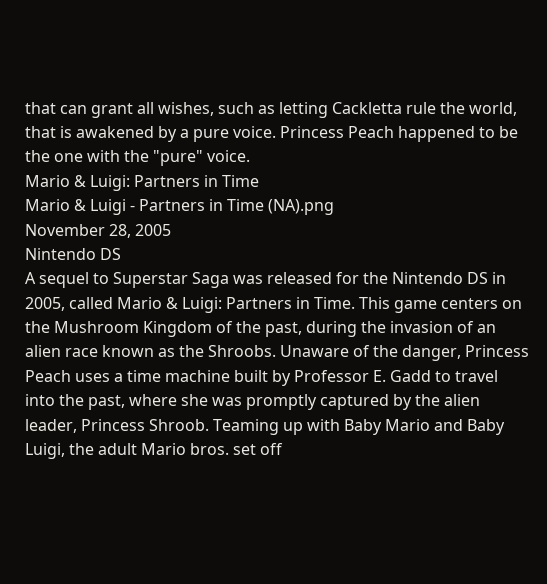that can grant all wishes, such as letting Cackletta rule the world, that is awakened by a pure voice. Princess Peach happened to be the one with the "pure" voice.
Mario & Luigi: Partners in Time
Mario & Luigi - Partners in Time (NA).png
November 28, 2005
Nintendo DS
A sequel to Superstar Saga was released for the Nintendo DS in 2005, called Mario & Luigi: Partners in Time. This game centers on the Mushroom Kingdom of the past, during the invasion of an alien race known as the Shroobs. Unaware of the danger, Princess Peach uses a time machine built by Professor E. Gadd to travel into the past, where she was promptly captured by the alien leader, Princess Shroob. Teaming up with Baby Mario and Baby Luigi, the adult Mario bros. set off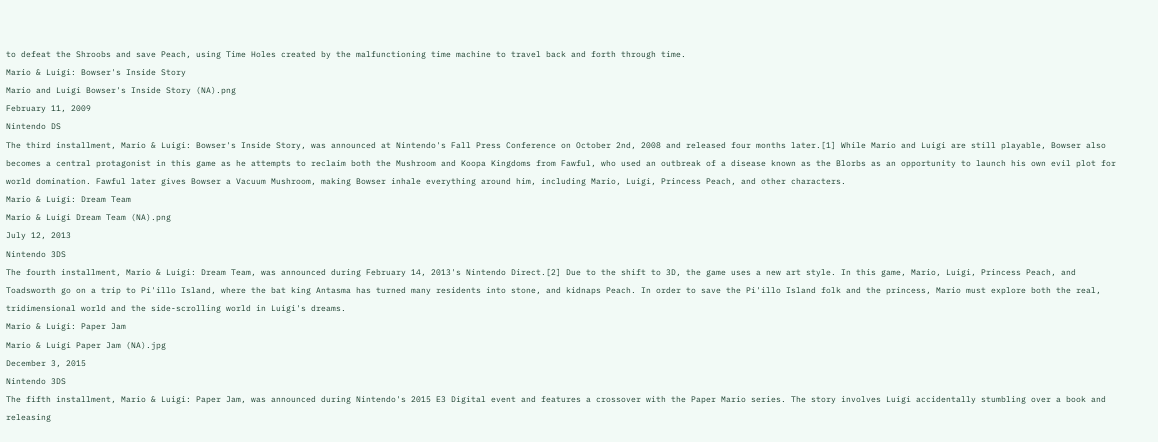to defeat the Shroobs and save Peach, using Time Holes created by the malfunctioning time machine to travel back and forth through time.
Mario & Luigi: Bowser's Inside Story
Mario and Luigi Bowser's Inside Story (NA).png
February 11, 2009
Nintendo DS
The third installment, Mario & Luigi: Bowser's Inside Story, was announced at Nintendo's Fall Press Conference on October 2nd, 2008 and released four months later.[1] While Mario and Luigi are still playable, Bowser also becomes a central protagonist in this game as he attempts to reclaim both the Mushroom and Koopa Kingdoms from Fawful, who used an outbreak of a disease known as the Blorbs as an opportunity to launch his own evil plot for world domination. Fawful later gives Bowser a Vacuum Mushroom, making Bowser inhale everything around him, including Mario, Luigi, Princess Peach, and other characters.
Mario & Luigi: Dream Team
Mario & Luigi Dream Team (NA).png
July 12, 2013
Nintendo 3DS
The fourth installment, Mario & Luigi: Dream Team, was announced during February 14, 2013's Nintendo Direct.[2] Due to the shift to 3D, the game uses a new art style. In this game, Mario, Luigi, Princess Peach, and Toadsworth go on a trip to Pi'illo Island, where the bat king Antasma has turned many residents into stone, and kidnaps Peach. In order to save the Pi'illo Island folk and the princess, Mario must explore both the real, tridimensional world and the side-scrolling world in Luigi's dreams.
Mario & Luigi: Paper Jam
Mario & Luigi Paper Jam (NA).jpg
December 3, 2015
Nintendo 3DS
The fifth installment, Mario & Luigi: Paper Jam, was announced during Nintendo's 2015 E3 Digital event and features a crossover with the Paper Mario series. The story involves Luigi accidentally stumbling over a book and releasing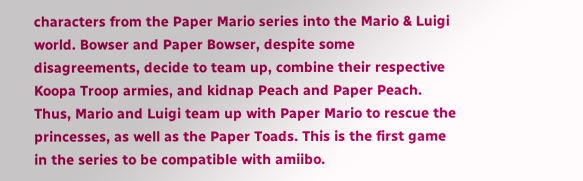characters from the Paper Mario series into the Mario & Luigi world. Bowser and Paper Bowser, despite some disagreements, decide to team up, combine their respective Koopa Troop armies, and kidnap Peach and Paper Peach. Thus, Mario and Luigi team up with Paper Mario to rescue the princesses, as well as the Paper Toads. This is the first game in the series to be compatible with amiibo.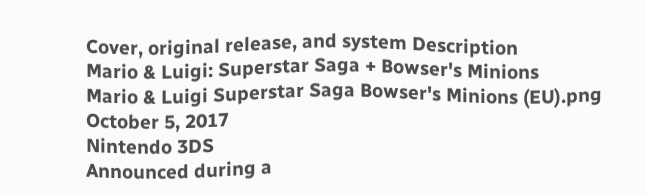Cover, original release, and system Description
Mario & Luigi: Superstar Saga + Bowser's Minions
Mario & Luigi Superstar Saga Bowser's Minions (EU).png
October 5, 2017
Nintendo 3DS
Announced during a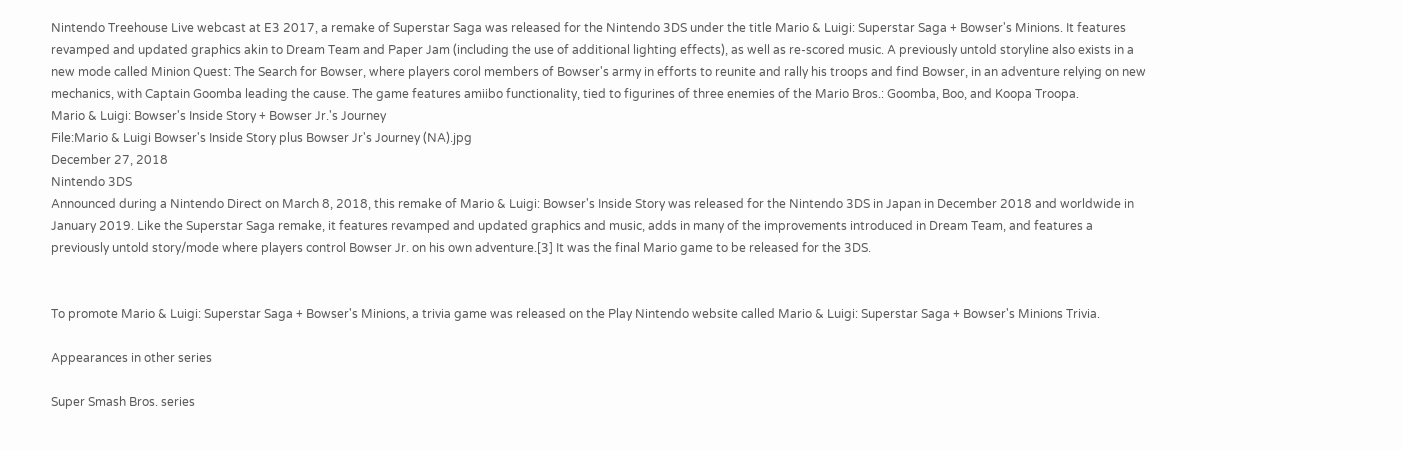Nintendo Treehouse Live webcast at E3 2017, a remake of Superstar Saga was released for the Nintendo 3DS under the title Mario & Luigi: Superstar Saga + Bowser's Minions. It features revamped and updated graphics akin to Dream Team and Paper Jam (including the use of additional lighting effects), as well as re-scored music. A previously untold storyline also exists in a new mode called Minion Quest: The Search for Bowser, where players corol members of Bowser's army in efforts to reunite and rally his troops and find Bowser, in an adventure relying on new mechanics, with Captain Goomba leading the cause. The game features amiibo functionality, tied to figurines of three enemies of the Mario Bros.: Goomba, Boo, and Koopa Troopa.
Mario & Luigi: Bowser's Inside Story + Bowser Jr.'s Journey
File:Mario & Luigi Bowser's Inside Story plus Bowser Jr's Journey (NA).jpg
December 27, 2018
Nintendo 3DS
Announced during a Nintendo Direct on March 8, 2018, this remake of Mario & Luigi: Bowser's Inside Story was released for the Nintendo 3DS in Japan in December 2018 and worldwide in January 2019. Like the Superstar Saga remake, it features revamped and updated graphics and music, adds in many of the improvements introduced in Dream Team, and features a previously untold story/mode where players control Bowser Jr. on his own adventure.[3] It was the final Mario game to be released for the 3DS.


To promote Mario & Luigi: Superstar Saga + Bowser's Minions, a trivia game was released on the Play Nintendo website called Mario & Luigi: Superstar Saga + Bowser's Minions Trivia.

Appearances in other series

Super Smash Bros. series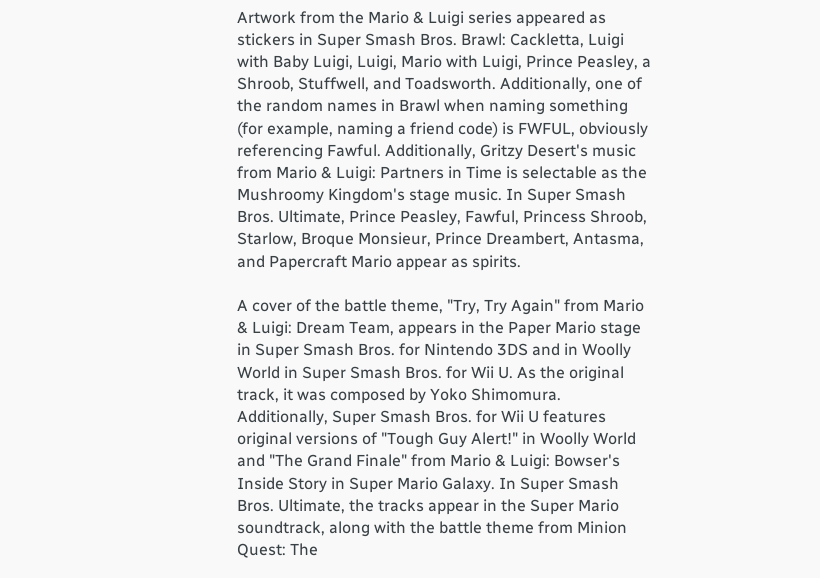Artwork from the Mario & Luigi series appeared as stickers in Super Smash Bros. Brawl: Cackletta, Luigi with Baby Luigi, Luigi, Mario with Luigi, Prince Peasley, a Shroob, Stuffwell, and Toadsworth. Additionally, one of the random names in Brawl when naming something (for example, naming a friend code) is FWFUL, obviously referencing Fawful. Additionally, Gritzy Desert's music from Mario & Luigi: Partners in Time is selectable as the Mushroomy Kingdom's stage music. In Super Smash Bros. Ultimate, Prince Peasley, Fawful, Princess Shroob, Starlow, Broque Monsieur, Prince Dreambert, Antasma, and Papercraft Mario appear as spirits.

A cover of the battle theme, "Try, Try Again" from Mario & Luigi: Dream Team, appears in the Paper Mario stage in Super Smash Bros. for Nintendo 3DS and in Woolly World in Super Smash Bros. for Wii U. As the original track, it was composed by Yoko Shimomura. Additionally, Super Smash Bros. for Wii U features original versions of "Tough Guy Alert!" in Woolly World and "The Grand Finale" from Mario & Luigi: Bowser's Inside Story in Super Mario Galaxy. In Super Smash Bros. Ultimate, the tracks appear in the Super Mario soundtrack, along with the battle theme from Minion Quest: The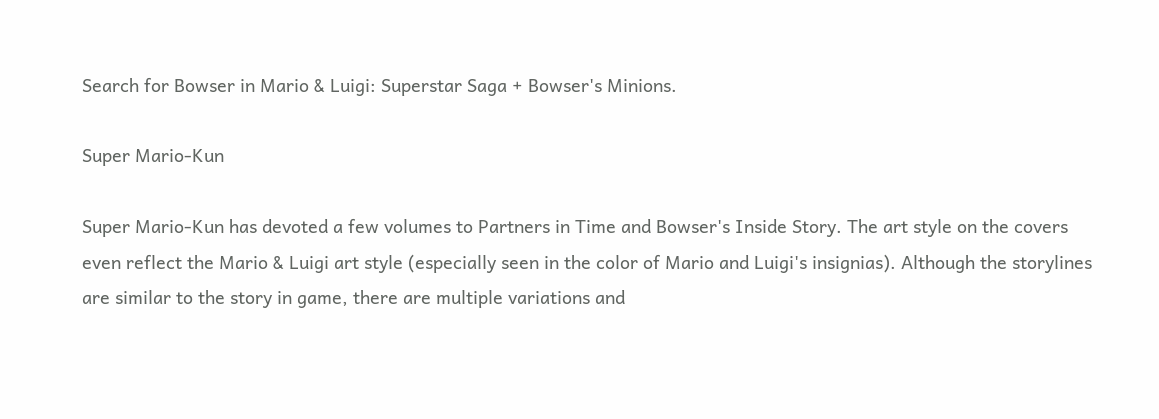Search for Bowser in Mario & Luigi: Superstar Saga + Bowser's Minions.

Super Mario-Kun

Super Mario-Kun has devoted a few volumes to Partners in Time and Bowser's Inside Story. The art style on the covers even reflect the Mario & Luigi art style (especially seen in the color of Mario and Luigi's insignias). Although the storylines are similar to the story in game, there are multiple variations and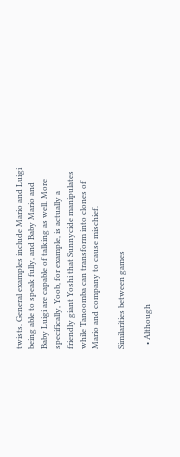twists. General examples include Mario and Luigi being able to speak fully, and Baby Mario and Baby Luigi are capable of talking as well. More specifically, Yoob, for example, is actually a friendly giant Yoshi that Sunnycide manipulates while Tanoomba can transform into clones of Mario and company to cause mischief.

Similarities between games

  • Although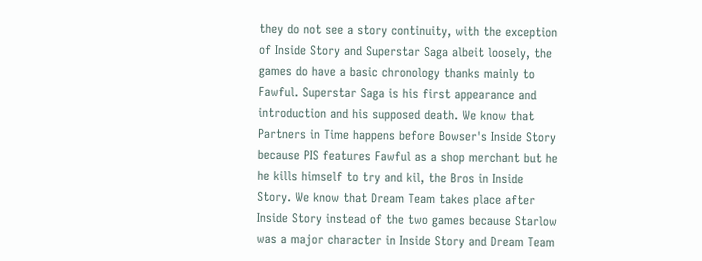they do not see a story continuity, with the exception of Inside Story and Superstar Saga albeit loosely, the games do have a basic chronology thanks mainly to Fawful. Superstar Saga is his first appearance and introduction and his supposed death. We know that Partners in Time happens before Bowser's Inside Story because PIS features Fawful as a shop merchant but he he kills himself to try and kil, the Bros in Inside Story. We know that Dream Team takes place after Inside Story instead of the two games because Starlow was a major character in Inside Story and Dream Team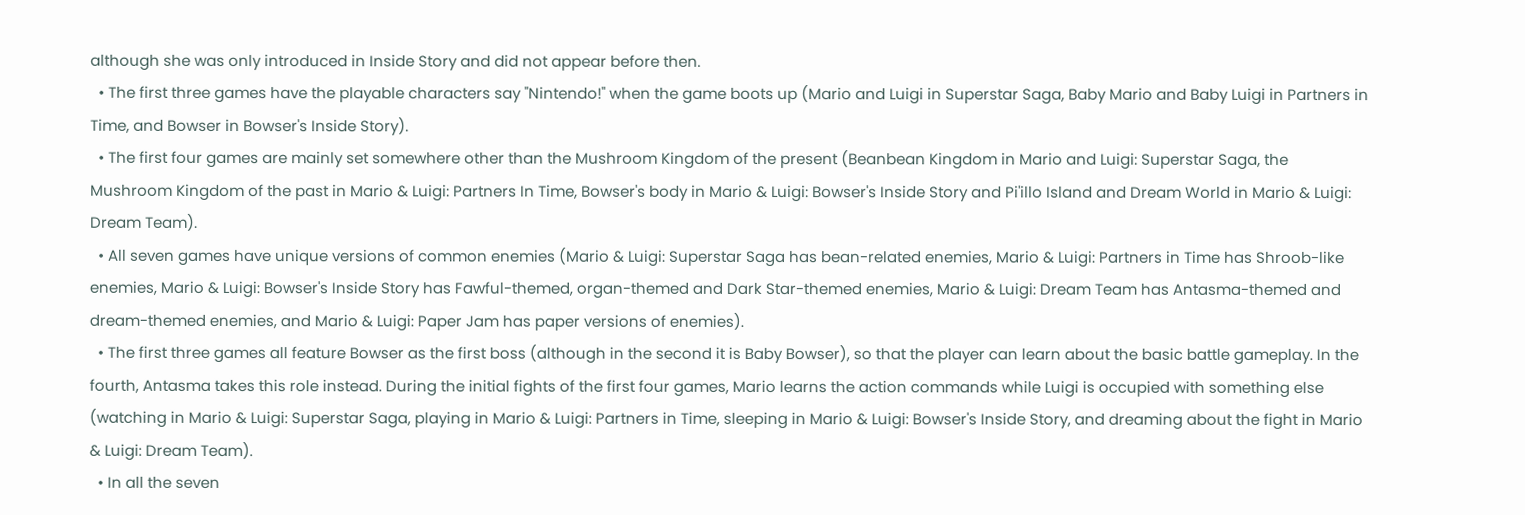although she was only introduced in Inside Story and did not appear before then.
  • The first three games have the playable characters say "Nintendo!" when the game boots up (Mario and Luigi in Superstar Saga, Baby Mario and Baby Luigi in Partners in Time, and Bowser in Bowser's Inside Story).
  • The first four games are mainly set somewhere other than the Mushroom Kingdom of the present (Beanbean Kingdom in Mario and Luigi: Superstar Saga, the Mushroom Kingdom of the past in Mario & Luigi: Partners In Time, Bowser's body in Mario & Luigi: Bowser's Inside Story and Pi'illo Island and Dream World in Mario & Luigi: Dream Team).
  • All seven games have unique versions of common enemies (Mario & Luigi: Superstar Saga has bean-related enemies, Mario & Luigi: Partners in Time has Shroob-like enemies, Mario & Luigi: Bowser's Inside Story has Fawful-themed, organ-themed and Dark Star-themed enemies, Mario & Luigi: Dream Team has Antasma-themed and dream-themed enemies, and Mario & Luigi: Paper Jam has paper versions of enemies).
  • The first three games all feature Bowser as the first boss (although in the second it is Baby Bowser), so that the player can learn about the basic battle gameplay. In the fourth, Antasma takes this role instead. During the initial fights of the first four games, Mario learns the action commands while Luigi is occupied with something else (watching in Mario & Luigi: Superstar Saga, playing in Mario & Luigi: Partners in Time, sleeping in Mario & Luigi: Bowser's Inside Story, and dreaming about the fight in Mario & Luigi: Dream Team).
  • In all the seven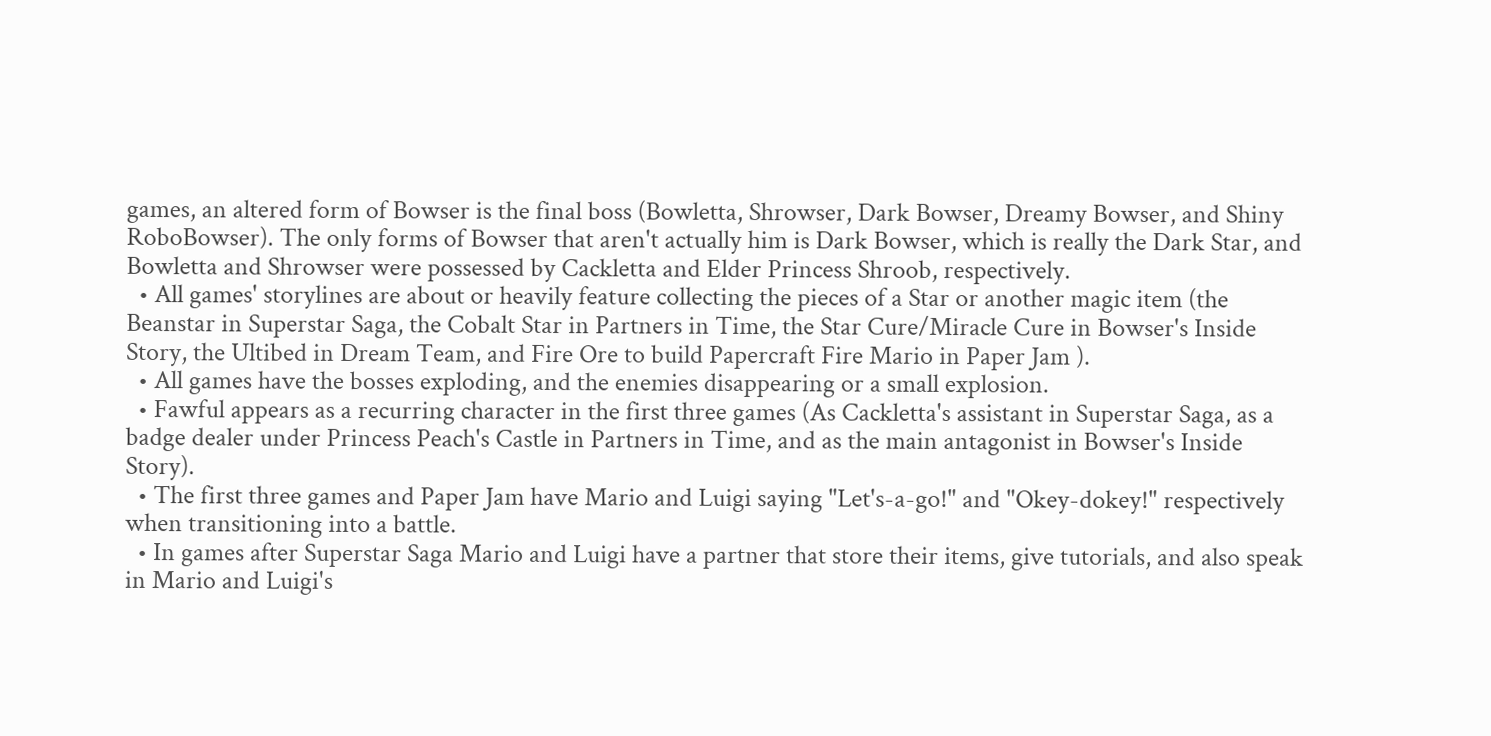games, an altered form of Bowser is the final boss (Bowletta, Shrowser, Dark Bowser, Dreamy Bowser, and Shiny RoboBowser). The only forms of Bowser that aren't actually him is Dark Bowser, which is really the Dark Star, and Bowletta and Shrowser were possessed by Cackletta and Elder Princess Shroob, respectively.
  • All games' storylines are about or heavily feature collecting the pieces of a Star or another magic item (the Beanstar in Superstar Saga, the Cobalt Star in Partners in Time, the Star Cure/Miracle Cure in Bowser's Inside Story, the Ultibed in Dream Team, and Fire Ore to build Papercraft Fire Mario in Paper Jam ).
  • All games have the bosses exploding, and the enemies disappearing or a small explosion.
  • Fawful appears as a recurring character in the first three games (As Cackletta's assistant in Superstar Saga, as a badge dealer under Princess Peach's Castle in Partners in Time, and as the main antagonist in Bowser's Inside Story).
  • The first three games and Paper Jam have Mario and Luigi saying "Let's-a-go!" and "Okey-dokey!" respectively when transitioning into a battle.
  • In games after Superstar Saga Mario and Luigi have a partner that store their items, give tutorials, and also speak in Mario and Luigi's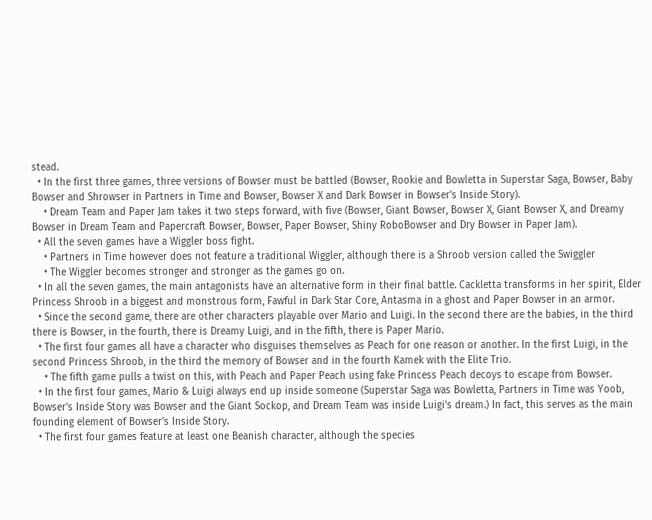stead.
  • In the first three games, three versions of Bowser must be battled (Bowser, Rookie and Bowletta in Superstar Saga, Bowser, Baby Bowser and Shrowser in Partners in Time and Bowser, Bowser X and Dark Bowser in Bowser's Inside Story).
    • Dream Team and Paper Jam takes it two steps forward, with five (Bowser, Giant Bowser, Bowser X, Giant Bowser X, and Dreamy Bowser in Dream Team and Papercraft Bowser, Bowser, Paper Bowser, Shiny RoboBowser and Dry Bowser in Paper Jam).
  • All the seven games have a Wiggler boss fight.
    • Partners in Time however does not feature a traditional Wiggler, although there is a Shroob version called the Swiggler
    • The Wiggler becomes stronger and stronger as the games go on.
  • In all the seven games, the main antagonists have an alternative form in their final battle. Cackletta transforms in her spirit, Elder Princess Shroob in a biggest and monstrous form, Fawful in Dark Star Core, Antasma in a ghost and Paper Bowser in an armor.
  • Since the second game, there are other characters playable over Mario and Luigi. In the second there are the babies, in the third there is Bowser, in the fourth, there is Dreamy Luigi, and in the fifth, there is Paper Mario.
  • The first four games all have a character who disguises themselves as Peach for one reason or another. In the first Luigi, in the second Princess Shroob, in the third the memory of Bowser and in the fourth Kamek with the Elite Trio.
    • The fifth game pulls a twist on this, with Peach and Paper Peach using fake Princess Peach decoys to escape from Bowser.
  • In the first four games, Mario & Luigi always end up inside someone (Superstar Saga was Bowletta, Partners in Time was Yoob, Bowser's Inside Story was Bowser and the Giant Sockop, and Dream Team was inside Luigi's dream.) In fact, this serves as the main founding element of Bowser's Inside Story.
  • The first four games feature at least one Beanish character, although the species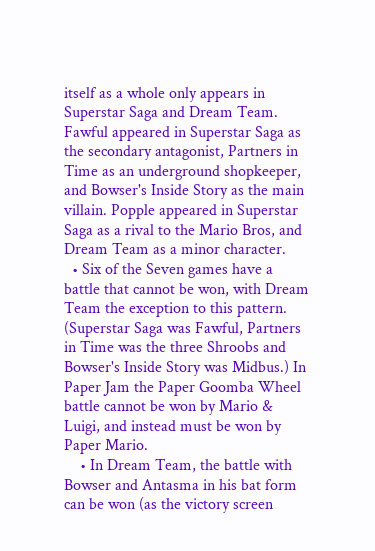itself as a whole only appears in Superstar Saga and Dream Team. Fawful appeared in Superstar Saga as the secondary antagonist, Partners in Time as an underground shopkeeper, and Bowser's Inside Story as the main villain. Popple appeared in Superstar Saga as a rival to the Mario Bros, and Dream Team as a minor character.
  • Six of the Seven games have a battle that cannot be won, with Dream Team the exception to this pattern. (Superstar Saga was Fawful, Partners in Time was the three Shroobs and Bowser's Inside Story was Midbus.) In Paper Jam the Paper Goomba Wheel battle cannot be won by Mario & Luigi, and instead must be won by Paper Mario.
    • In Dream Team, the battle with Bowser and Antasma in his bat form can be won (as the victory screen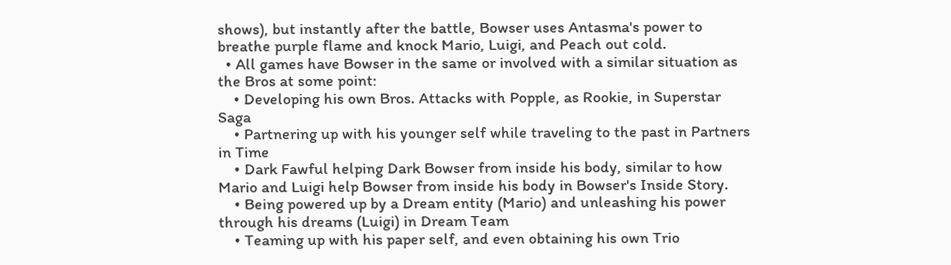shows), but instantly after the battle, Bowser uses Antasma's power to breathe purple flame and knock Mario, Luigi, and Peach out cold.
  • All games have Bowser in the same or involved with a similar situation as the Bros at some point:
    • Developing his own Bros. Attacks with Popple, as Rookie, in Superstar Saga
    • Partnering up with his younger self while traveling to the past in Partners in Time
    • Dark Fawful helping Dark Bowser from inside his body, similar to how Mario and Luigi help Bowser from inside his body in Bowser's Inside Story.
    • Being powered up by a Dream entity (Mario) and unleashing his power through his dreams (Luigi) in Dream Team
    • Teaming up with his paper self, and even obtaining his own Trio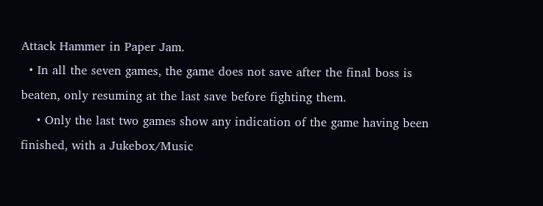Attack Hammer in Paper Jam.
  • In all the seven games, the game does not save after the final boss is beaten, only resuming at the last save before fighting them.
    • Only the last two games show any indication of the game having been finished, with a Jukebox/Music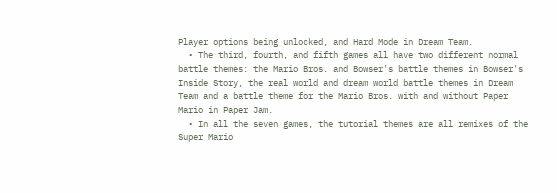Player options being unlocked, and Hard Mode in Dream Team.
  • The third, fourth, and fifth games all have two different normal battle themes: the Mario Bros. and Bowser's battle themes in Bowser's Inside Story, the real world and dream world battle themes in Dream Team and a battle theme for the Mario Bros. with and without Paper Mario in Paper Jam.
  • In all the seven games, the tutorial themes are all remixes of the Super Mario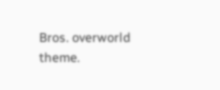Bros. overworld theme.